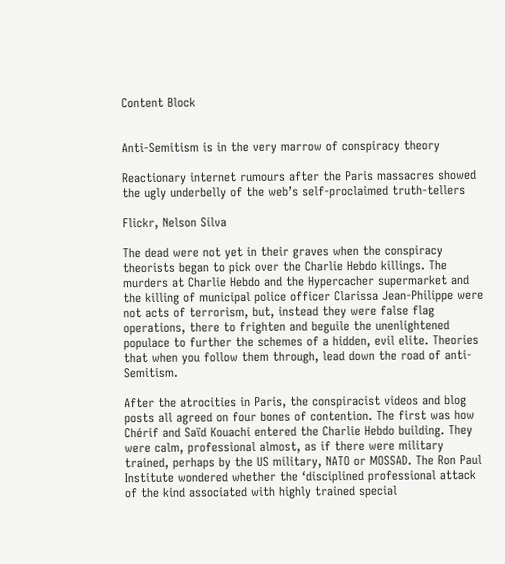Content Block


Anti-Semitism is in the very marrow of conspiracy theory

Reactionary internet rumours after the Paris massacres showed the ugly underbelly of the web’s self-proclaimed truth-tellers

Flickr, Nelson Silva

The dead were not yet in their graves when the conspiracy theorists began to pick over the Charlie Hebdo killings. The murders at Charlie Hebdo and the Hypercacher supermarket and the killing of municipal police officer Clarissa Jean-Philippe were not acts of terrorism, but, instead they were false flag operations, there to frighten and beguile the unenlightened populace to further the schemes of a hidden, evil elite. Theories that when you follow them through, lead down the road of anti-Semitism.

After the atrocities in Paris, the conspiracist videos and blog posts all agreed on four bones of contention. The first was how Chérif and Saïd Kouachi entered the Charlie Hebdo building. They were calm, professional almost, as if there were military trained, perhaps by the US military, NATO or MOSSAD. The Ron Paul Institute wondered whether the ‘disciplined professional attack of the kind associated with highly trained special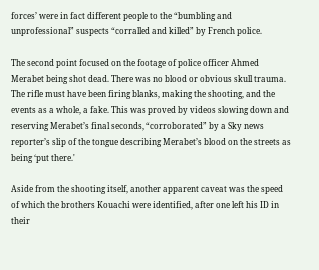forces’ were in fact different people to the “bumbling and unprofessional” suspects “corralled and killed” by French police.

The second point focused on the footage of police officer Ahmed Merabet being shot dead. There was no blood or obvious skull trauma. The rifle must have been firing blanks, making the shooting, and the events as a whole, a fake. This was proved by videos slowing down and reserving Merabet’s final seconds, “corroborated” by a Sky news reporter’s slip of the tongue describing Merabet’s blood on the streets as being ‘put there.'

Aside from the shooting itself, another apparent caveat was the speed of which the brothers Kouachi were identified, after one left his ID in their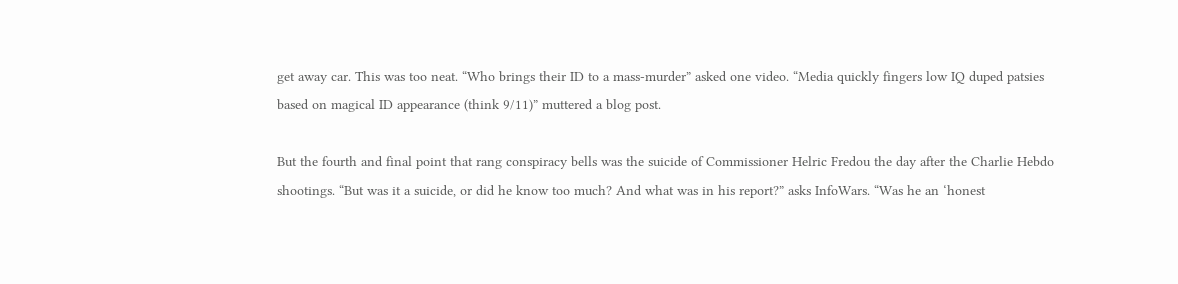get away car. This was too neat. “Who brings their ID to a mass-murder” asked one video. “Media quickly fingers low IQ duped patsies based on magical ID appearance (think 9/11)” muttered a blog post.

But the fourth and final point that rang conspiracy bells was the suicide of Commissioner Helric Fredou the day after the Charlie Hebdo shootings. “But was it a suicide, or did he know too much? And what was in his report?” asks InfoWars. “Was he an ‘honest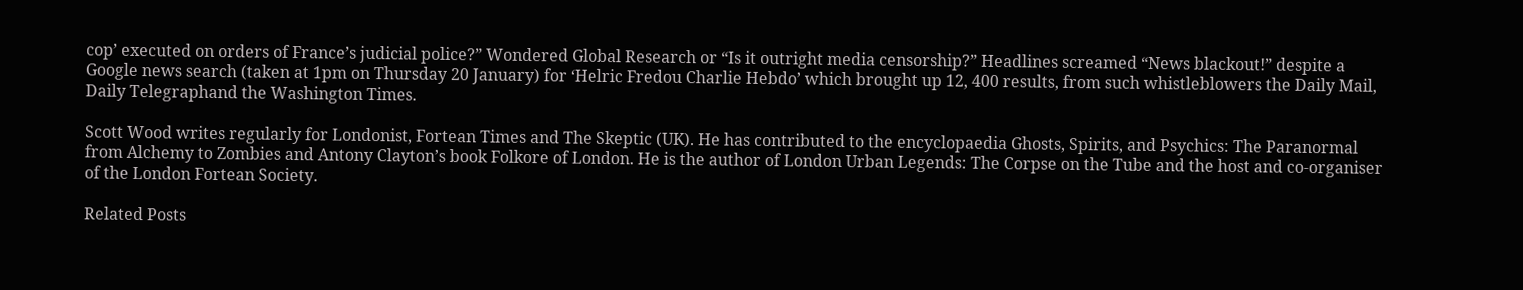cop’ executed on orders of France’s judicial police?” Wondered Global Research or “Is it outright media censorship?” Headlines screamed “News blackout!” despite a Google news search (taken at 1pm on Thursday 20 January) for ‘Helric Fredou Charlie Hebdo’ which brought up 12, 400 results, from such whistleblowers the Daily Mail, Daily Telegraphand the Washington Times.

Scott Wood writes regularly for Londonist, Fortean Times and The Skeptic (UK). He has contributed to the encyclopaedia Ghosts, Spirits, and Psychics: The Paranormal from Alchemy to Zombies and Antony Clayton’s book Folkore of London. He is the author of London Urban Legends: The Corpse on the Tube and the host and co-organiser of the London Fortean Society.

Related Posts